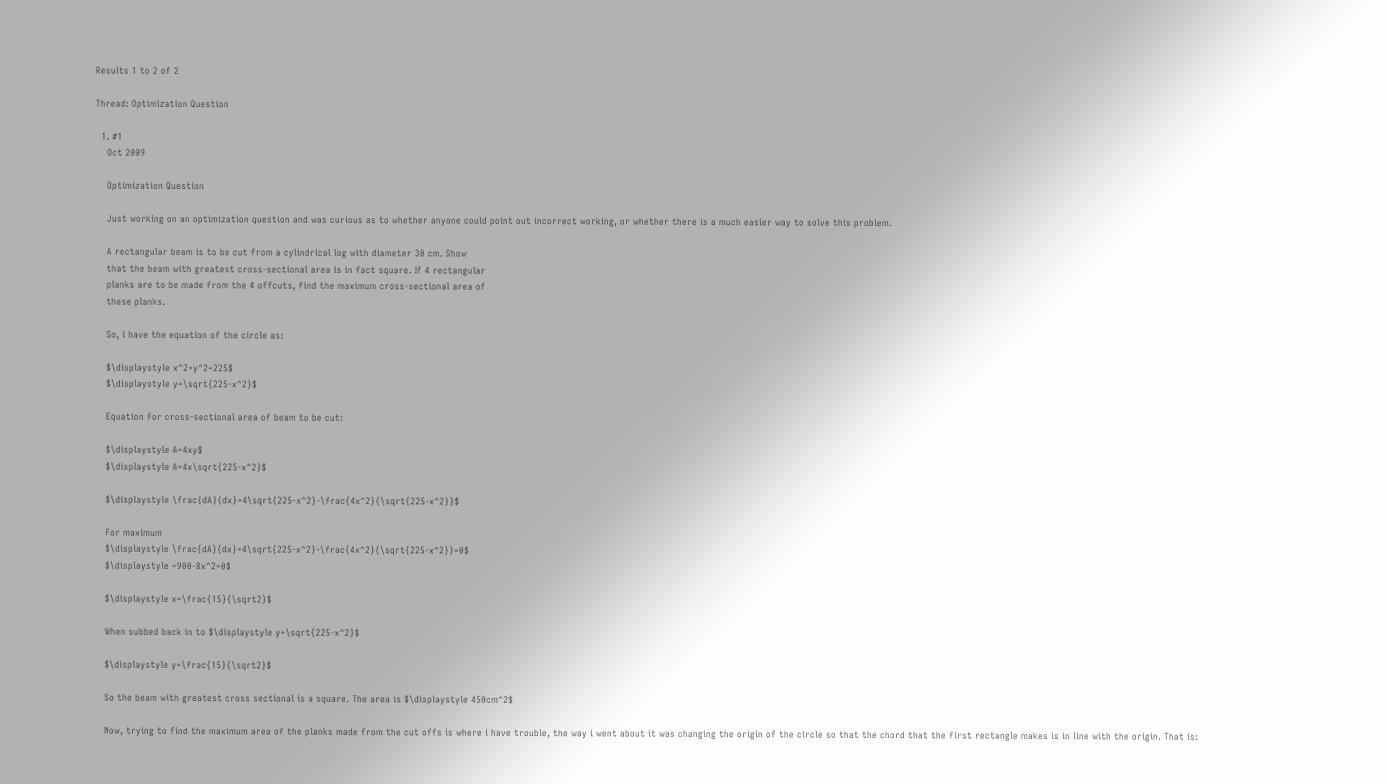Results 1 to 2 of 2

Thread: Optimization Question

  1. #1
    Oct 2009

    Optimization Question

    Just working on an optimization question and was curious as to whether anyone could point out incorrect working, or whether there is a much easier way to solve this problem.

    A rectangular beam is to be cut from a cylindrical log with diameter 30 cm. Show
    that the beam with greatest cross-sectional area is in fact square. If 4 rectangular
    planks are to be made from the 4 offcuts, find the maximum cross-sectional area of
    these planks.

    So, i have the equation of the circle as:

    $\displaystyle x^2+y^2=225$
    $\displaystyle y=\sqrt{225-x^2}$

    Equation for cross-sectional area of beam to be cut:

    $\displaystyle A=4xy$
    $\displaystyle A=4x\sqrt{225-x^2}$

    $\displaystyle \frac{dA}{dx}=4\sqrt{225-x^2}-\frac{4x^2}{\sqrt{225-x^2}}$

    For maximum
    $\displaystyle \frac{dA}{dx}=4\sqrt{225-x^2}-\frac{4x^2}{\sqrt{225-x^2}}=0$
    $\displaystyle =900-8x^2=0$

    $\displaystyle x=\frac{15}{\sqrt2}$

    When subbed back in to $\displaystyle y=\sqrt{225-x^2}$

    $\displaystyle y=\frac{15}{\sqrt2}$

    So the beam with greatest cross sectional is a square. The area is $\displaystyle 450cm^2$

    Now, trying to find the maximum area of the planks made from the cut offs is where i have trouble, the way i went about it was changing the origin of the circle so that the chord that the first rectangle makes is in line with the origin. That is: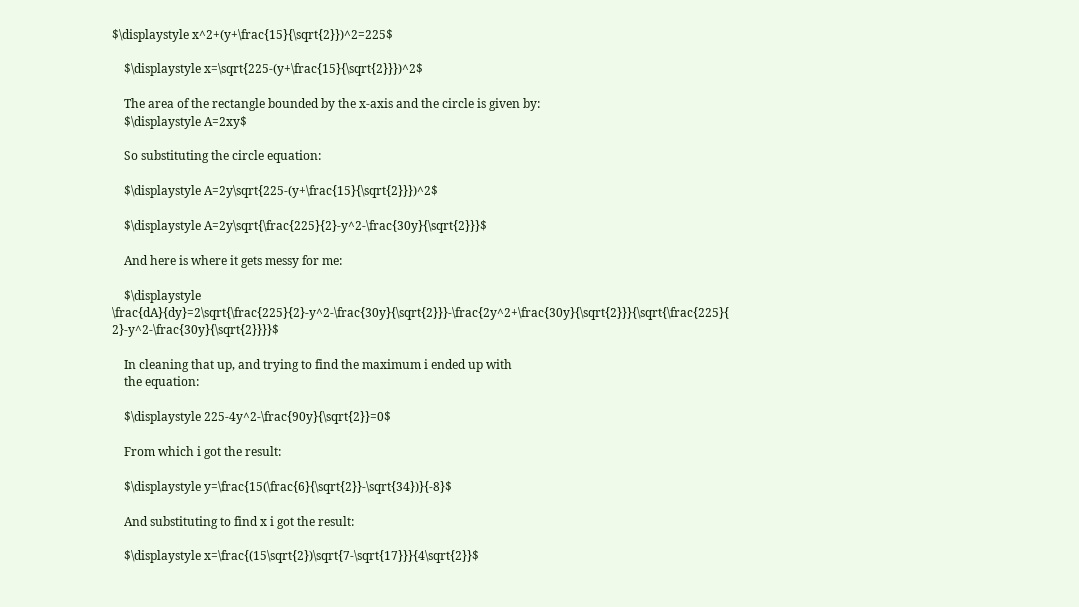$\displaystyle x^2+(y+\frac{15}{\sqrt{2}})^2=225$

    $\displaystyle x=\sqrt{225-(y+\frac{15}{\sqrt{2}}})^2$

    The area of the rectangle bounded by the x-axis and the circle is given by:
    $\displaystyle A=2xy$

    So substituting the circle equation:

    $\displaystyle A=2y\sqrt{225-(y+\frac{15}{\sqrt{2}}})^2$

    $\displaystyle A=2y\sqrt{\frac{225}{2}-y^2-\frac{30y}{\sqrt{2}}}$

    And here is where it gets messy for me:

    $\displaystyle \frac{dA}{dy}=2\sqrt{\frac{225}{2}-y^2-\frac{30y}{\sqrt{2}}}-\frac{2y^2+\frac{30y}{\sqrt{2}}}{\sqrt{\frac{225}{ 2}-y^2-\frac{30y}{\sqrt{2}}}}$

    In cleaning that up, and trying to find the maximum i ended up with
    the equation:

    $\displaystyle 225-4y^2-\frac{90y}{\sqrt{2}}=0$

    From which i got the result:

    $\displaystyle y=\frac{15(\frac{6}{\sqrt{2}}-\sqrt{34})}{-8}$

    And substituting to find x i got the result:

    $\displaystyle x=\frac{(15\sqrt{2})\sqrt{7-\sqrt{17}}}{4\sqrt{2}}$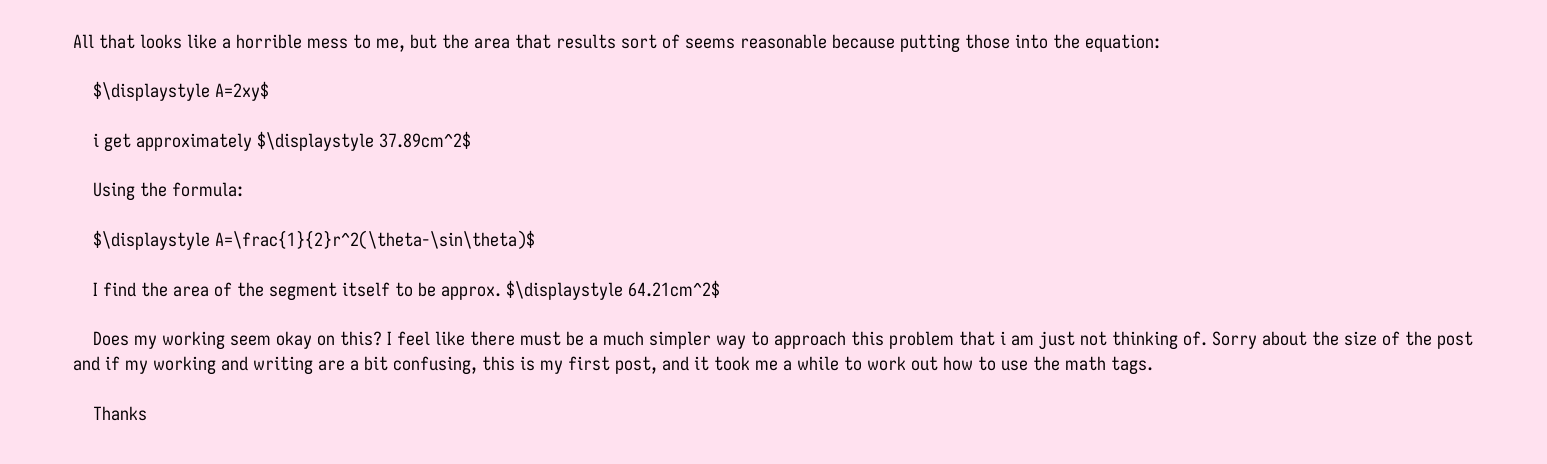All that looks like a horrible mess to me, but the area that results sort of seems reasonable because putting those into the equation:

    $\displaystyle A=2xy$

    i get approximately $\displaystyle 37.89cm^2$

    Using the formula:

    $\displaystyle A=\frac{1}{2}r^2(\theta-\sin\theta)$

    I find the area of the segment itself to be approx. $\displaystyle 64.21cm^2$

    Does my working seem okay on this? I feel like there must be a much simpler way to approach this problem that i am just not thinking of. Sorry about the size of the post and if my working and writing are a bit confusing, this is my first post, and it took me a while to work out how to use the math tags.

    Thanks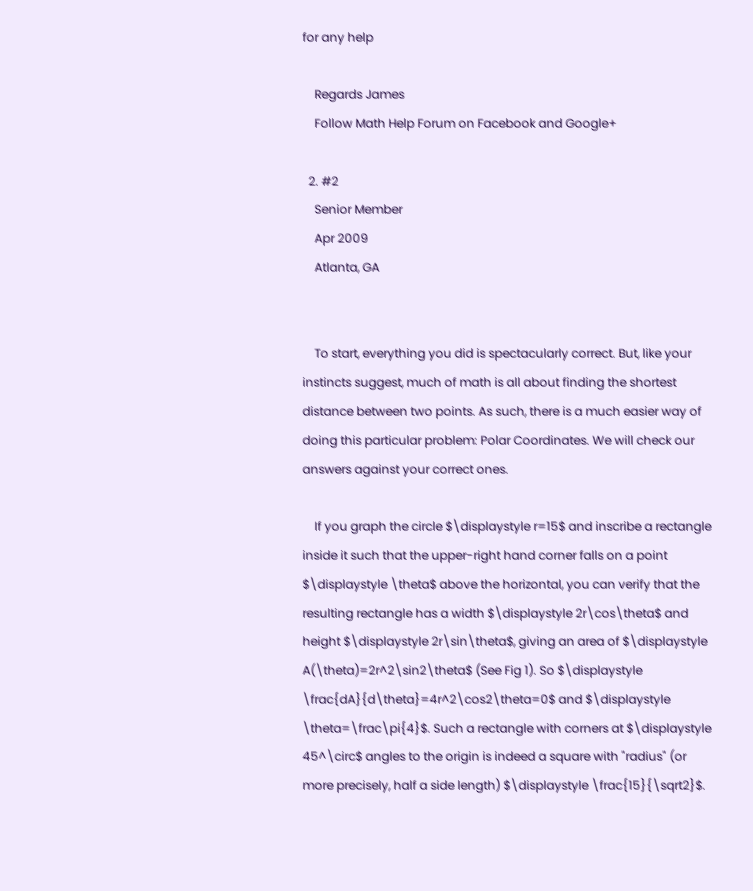for any help

    Regards James
    Follow Math Help Forum on Facebook and Google+

  2. #2
    Senior Member
    Apr 2009
    Atlanta, GA


    To start, everything you did is spectacularly correct. But, like your instincts suggest, much of math is all about finding the shortest distance between two points. As such, there is a much easier way of doing this particular problem: Polar Coordinates. We will check our answers against your correct ones.

    If you graph the circle $\displaystyle r=15$ and inscribe a rectangle inside it such that the upper-right hand corner falls on a point $\displaystyle \theta$ above the horizontal, you can verify that the resulting rectangle has a width $\displaystyle 2r\cos\theta$ and height $\displaystyle 2r\sin\theta$, giving an area of $\displaystyle A(\theta)=2r^2\sin2\theta$ (See Fig 1). So $\displaystyle \frac{dA}{d\theta}=4r^2\cos2\theta=0$ and $\displaystyle \theta=\frac\pi{4}$. Such a rectangle with corners at $\displaystyle 45^\circ$ angles to the origin is indeed a square with "radius" (or more precisely, half a side length) $\displaystyle \frac{15}{\sqrt2}$.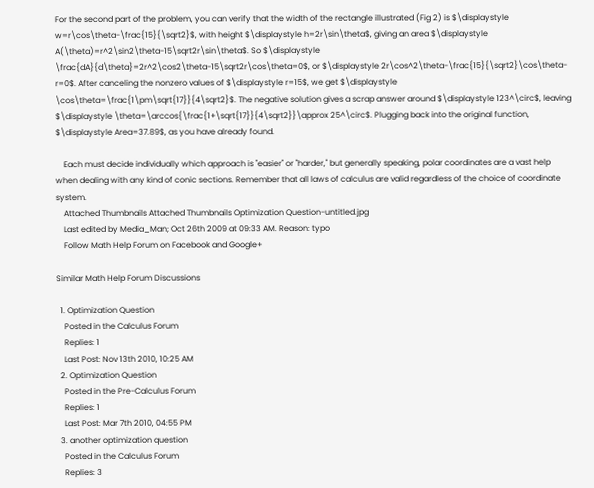For the second part of the problem, you can verify that the width of the rectangle illustrated (Fig 2) is $\displaystyle w=r\cos\theta-\frac{15}{\sqrt2}$, with height $\displaystyle h=2r\sin\theta$, giving an area $\displaystyle A(\theta)=r^2\sin2\theta-15\sqrt2r\sin\theta$. So $\displaystyle \frac{dA}{d\theta}=2r^2\cos2\theta-15\sqrt2r\cos\theta=0$, or $\displaystyle 2r\cos^2\theta-\frac{15}{\sqrt2}\cos\theta-r=0$. After canceling the nonzero values of $\displaystyle r=15$, we get $\displaystyle \cos\theta=\frac{1\pm\sqrt{17}}{4\sqrt2}$. The negative solution gives a scrap answer around $\displaystyle 123^\circ$, leaving $\displaystyle \theta=\arccos{\frac{1+\sqrt{17}}{4\sqrt2}}\approx 25^\circ$. Plugging back into the original function, $\displaystyle Area=37.89$, as you have already found.

    Each must decide individually which approach is "easier" or "harder," but generally speaking, polar coordinates are a vast help when dealing with any kind of conic sections. Remember that all laws of calculus are valid regardless of the choice of coordinate system.
    Attached Thumbnails Attached Thumbnails Optimization Question-untitled.jpg
    Last edited by Media_Man; Oct 26th 2009 at 09:33 AM. Reason: typo
    Follow Math Help Forum on Facebook and Google+

Similar Math Help Forum Discussions

  1. Optimization Question
    Posted in the Calculus Forum
    Replies: 1
    Last Post: Nov 13th 2010, 10:25 AM
  2. Optimization Question
    Posted in the Pre-Calculus Forum
    Replies: 1
    Last Post: Mar 7th 2010, 04:55 PM
  3. another optimization question
    Posted in the Calculus Forum
    Replies: 3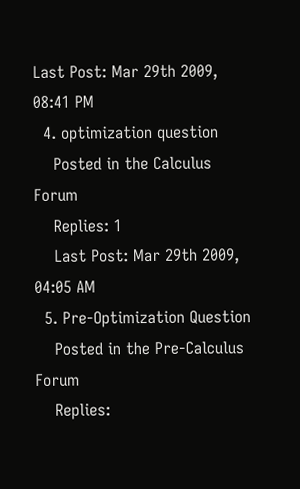Last Post: Mar 29th 2009, 08:41 PM
  4. optimization question
    Posted in the Calculus Forum
    Replies: 1
    Last Post: Mar 29th 2009, 04:05 AM
  5. Pre-Optimization Question
    Posted in the Pre-Calculus Forum
    Replies: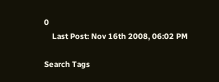0
    Last Post: Nov 16th 2008, 06:02 PM

Search Tags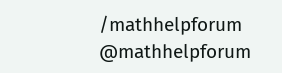/mathhelpforum @mathhelpforum